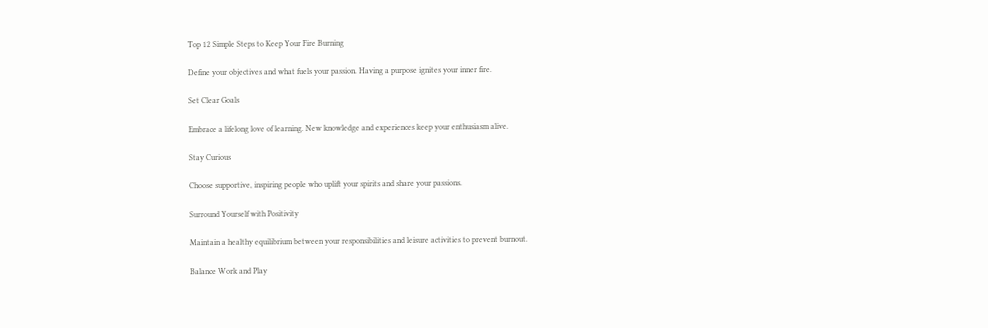Top 12 Simple Steps to Keep Your Fire Burning

Define your objectives and what fuels your passion. Having a purpose ignites your inner fire.

Set Clear Goals

Embrace a lifelong love of learning. New knowledge and experiences keep your enthusiasm alive.

Stay Curious

Choose supportive, inspiring people who uplift your spirits and share your passions.

Surround Yourself with Positivity

Maintain a healthy equilibrium between your responsibilities and leisure activities to prevent burnout.

Balance Work and Play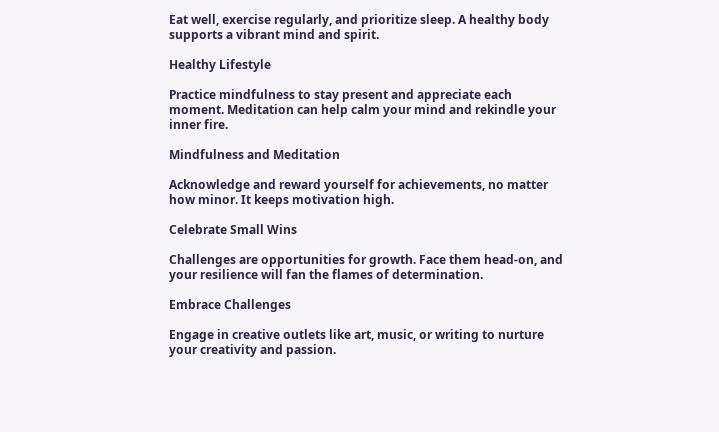Eat well, exercise regularly, and prioritize sleep. A healthy body supports a vibrant mind and spirit.

Healthy Lifestyle

Practice mindfulness to stay present and appreciate each moment. Meditation can help calm your mind and rekindle your inner fire.

Mindfulness and Meditation

Acknowledge and reward yourself for achievements, no matter how minor. It keeps motivation high.

Celebrate Small Wins

Challenges are opportunities for growth. Face them head-on, and your resilience will fan the flames of determination.

Embrace Challenges

Engage in creative outlets like art, music, or writing to nurture your creativity and passion.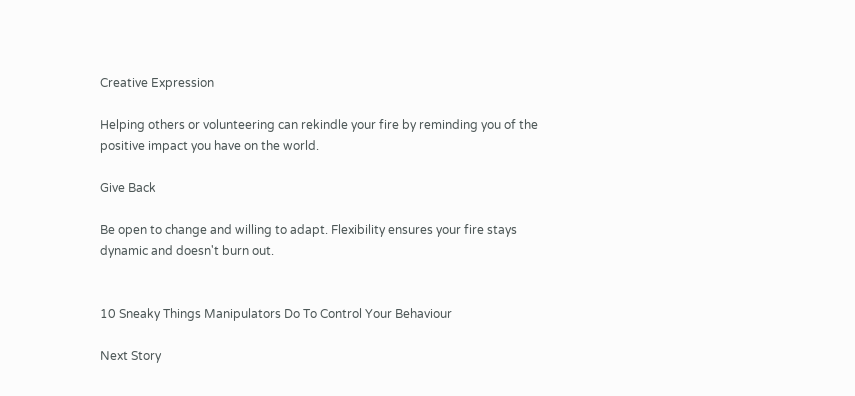Creative Expression

Helping others or volunteering can rekindle your fire by reminding you of the positive impact you have on the world.

Give Back

Be open to change and willing to adapt. Flexibility ensures your fire stays dynamic and doesn't burn out.


10 Sneaky Things Manipulators Do To Control Your Behaviour

Next Story